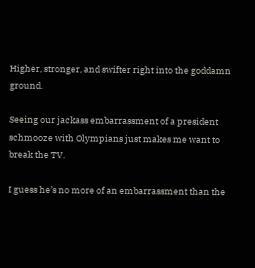Higher, stronger, and swifter right into the goddamn ground.

Seeing our jackass embarrassment of a president schmooze with Olympians just makes me want to break the TV.

I guess he’s no more of an embarrassment than the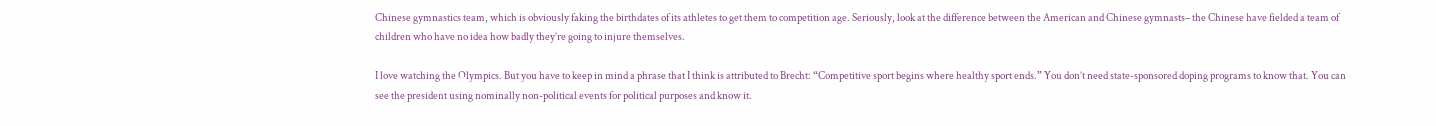Chinese gymnastics team, which is obviously faking the birthdates of its athletes to get them to competition age. Seriously, look at the difference between the American and Chinese gymnasts– the Chinese have fielded a team of children who have no idea how badly they’re going to injure themselves.

I love watching the Olympics. But you have to keep in mind a phrase that I think is attributed to Brecht: “Competitive sport begins where healthy sport ends.” You don’t need state-sponsored doping programs to know that. You can see the president using nominally non-political events for political purposes and know it.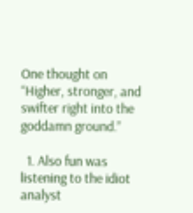One thought on “Higher, stronger, and swifter right into the goddamn ground.”

  1. Also fun was listening to the idiot analyst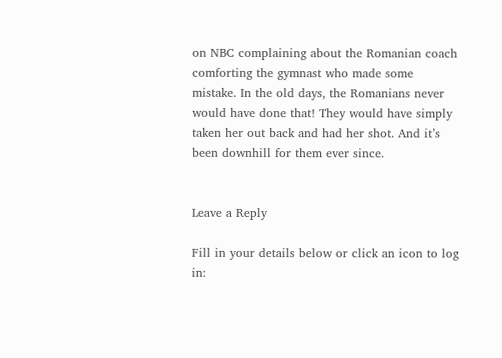on NBC complaining about the Romanian coach comforting the gymnast who made some mistake. In the old days, the Romanians never would have done that! They would have simply taken her out back and had her shot. And it’s been downhill for them ever since.


Leave a Reply

Fill in your details below or click an icon to log in: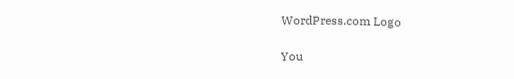WordPress.com Logo

You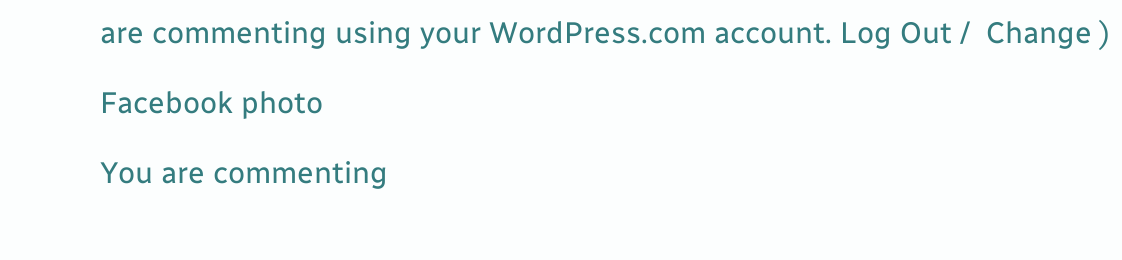are commenting using your WordPress.com account. Log Out /  Change )

Facebook photo

You are commenting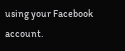using your Facebook account.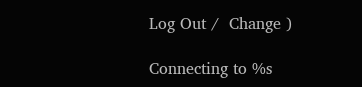Log Out /  Change )

Connecting to %s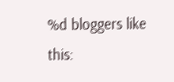%d bloggers like this: